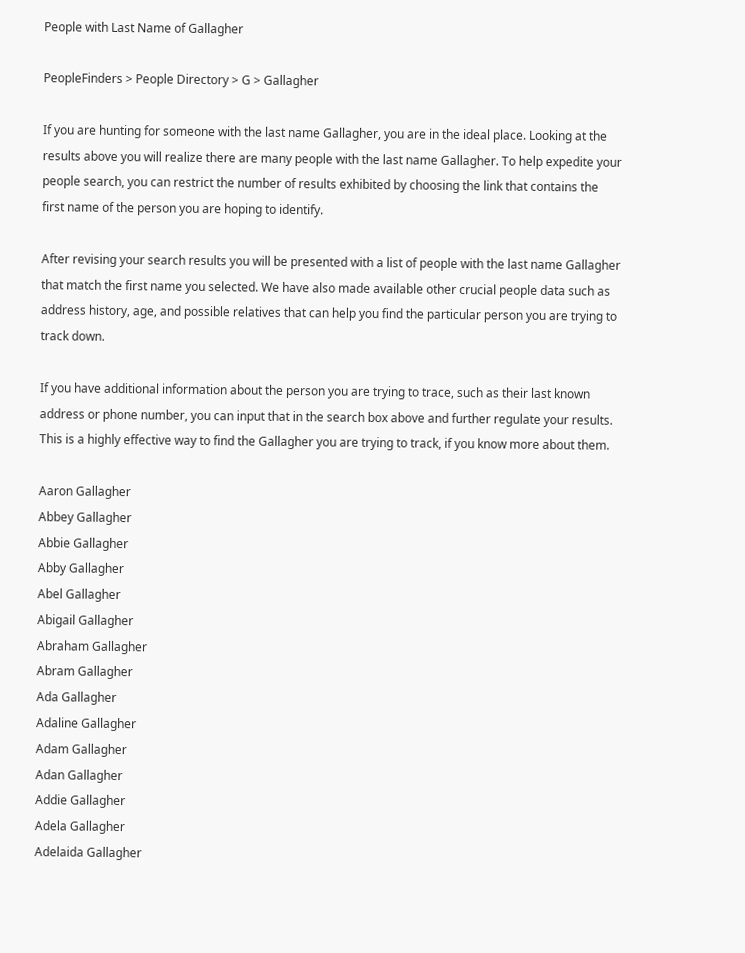People with Last Name of Gallagher

PeopleFinders > People Directory > G > Gallagher

If you are hunting for someone with the last name Gallagher, you are in the ideal place. Looking at the results above you will realize there are many people with the last name Gallagher. To help expedite your people search, you can restrict the number of results exhibited by choosing the link that contains the first name of the person you are hoping to identify.

After revising your search results you will be presented with a list of people with the last name Gallagher that match the first name you selected. We have also made available other crucial people data such as address history, age, and possible relatives that can help you find the particular person you are trying to track down.

If you have additional information about the person you are trying to trace, such as their last known address or phone number, you can input that in the search box above and further regulate your results. This is a highly effective way to find the Gallagher you are trying to track, if you know more about them.

Aaron Gallagher
Abbey Gallagher
Abbie Gallagher
Abby Gallagher
Abel Gallagher
Abigail Gallagher
Abraham Gallagher
Abram Gallagher
Ada Gallagher
Adaline Gallagher
Adam Gallagher
Adan Gallagher
Addie Gallagher
Adela Gallagher
Adelaida Gallagher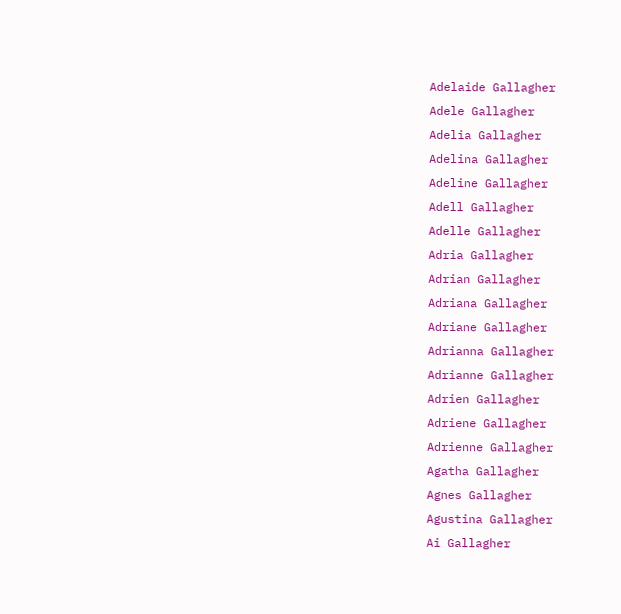Adelaide Gallagher
Adele Gallagher
Adelia Gallagher
Adelina Gallagher
Adeline Gallagher
Adell Gallagher
Adelle Gallagher
Adria Gallagher
Adrian Gallagher
Adriana Gallagher
Adriane Gallagher
Adrianna Gallagher
Adrianne Gallagher
Adrien Gallagher
Adriene Gallagher
Adrienne Gallagher
Agatha Gallagher
Agnes Gallagher
Agustina Gallagher
Ai Gallagher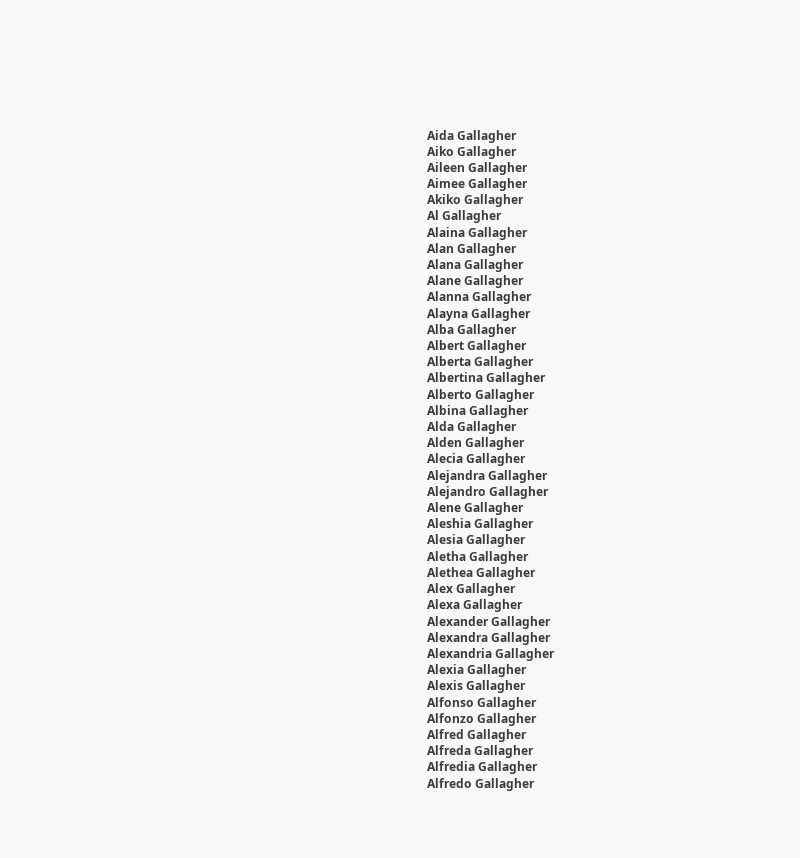Aida Gallagher
Aiko Gallagher
Aileen Gallagher
Aimee Gallagher
Akiko Gallagher
Al Gallagher
Alaina Gallagher
Alan Gallagher
Alana Gallagher
Alane Gallagher
Alanna Gallagher
Alayna Gallagher
Alba Gallagher
Albert Gallagher
Alberta Gallagher
Albertina Gallagher
Alberto Gallagher
Albina Gallagher
Alda Gallagher
Alden Gallagher
Alecia Gallagher
Alejandra Gallagher
Alejandro Gallagher
Alene Gallagher
Aleshia Gallagher
Alesia Gallagher
Aletha Gallagher
Alethea Gallagher
Alex Gallagher
Alexa Gallagher
Alexander Gallagher
Alexandra Gallagher
Alexandria Gallagher
Alexia Gallagher
Alexis Gallagher
Alfonso Gallagher
Alfonzo Gallagher
Alfred Gallagher
Alfreda Gallagher
Alfredia Gallagher
Alfredo Gallagher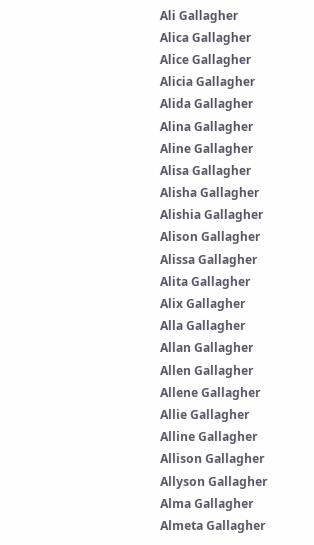Ali Gallagher
Alica Gallagher
Alice Gallagher
Alicia Gallagher
Alida Gallagher
Alina Gallagher
Aline Gallagher
Alisa Gallagher
Alisha Gallagher
Alishia Gallagher
Alison Gallagher
Alissa Gallagher
Alita Gallagher
Alix Gallagher
Alla Gallagher
Allan Gallagher
Allen Gallagher
Allene Gallagher
Allie Gallagher
Alline Gallagher
Allison Gallagher
Allyson Gallagher
Alma Gallagher
Almeta Gallagher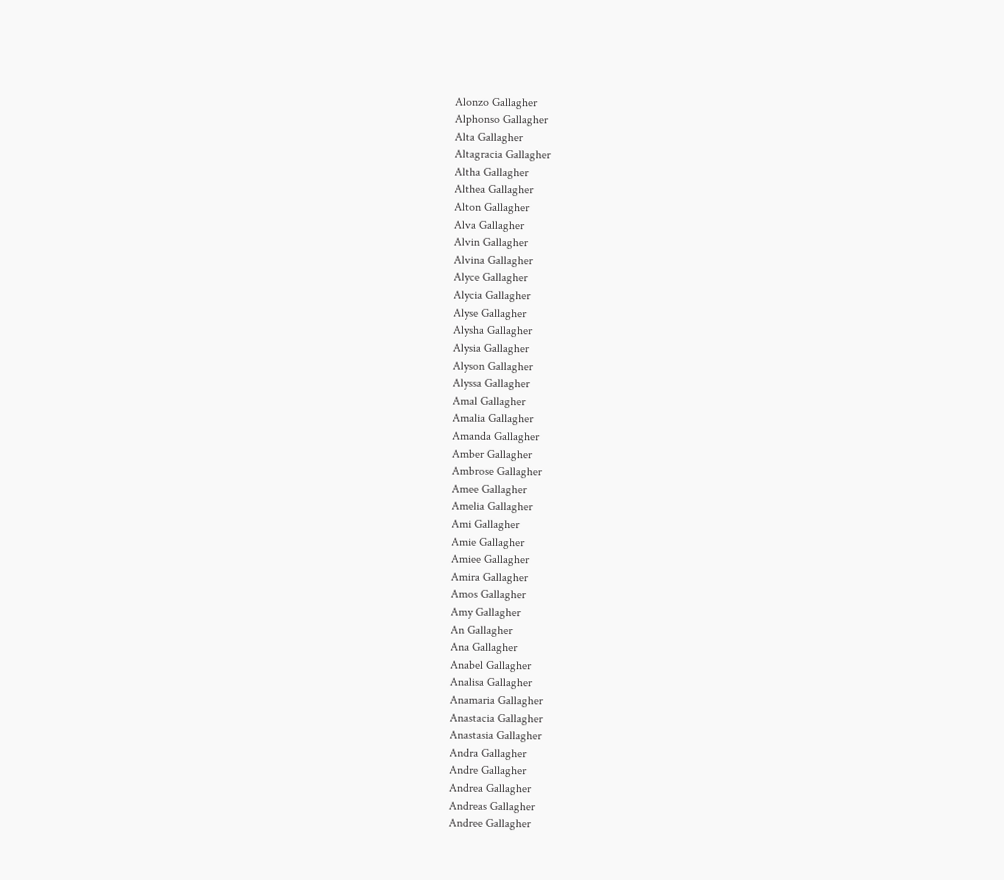Alonzo Gallagher
Alphonso Gallagher
Alta Gallagher
Altagracia Gallagher
Altha Gallagher
Althea Gallagher
Alton Gallagher
Alva Gallagher
Alvin Gallagher
Alvina Gallagher
Alyce Gallagher
Alycia Gallagher
Alyse Gallagher
Alysha Gallagher
Alysia Gallagher
Alyson Gallagher
Alyssa Gallagher
Amal Gallagher
Amalia Gallagher
Amanda Gallagher
Amber Gallagher
Ambrose Gallagher
Amee Gallagher
Amelia Gallagher
Ami Gallagher
Amie Gallagher
Amiee Gallagher
Amira Gallagher
Amos Gallagher
Amy Gallagher
An Gallagher
Ana Gallagher
Anabel Gallagher
Analisa Gallagher
Anamaria Gallagher
Anastacia Gallagher
Anastasia Gallagher
Andra Gallagher
Andre Gallagher
Andrea Gallagher
Andreas Gallagher
Andree Gallagher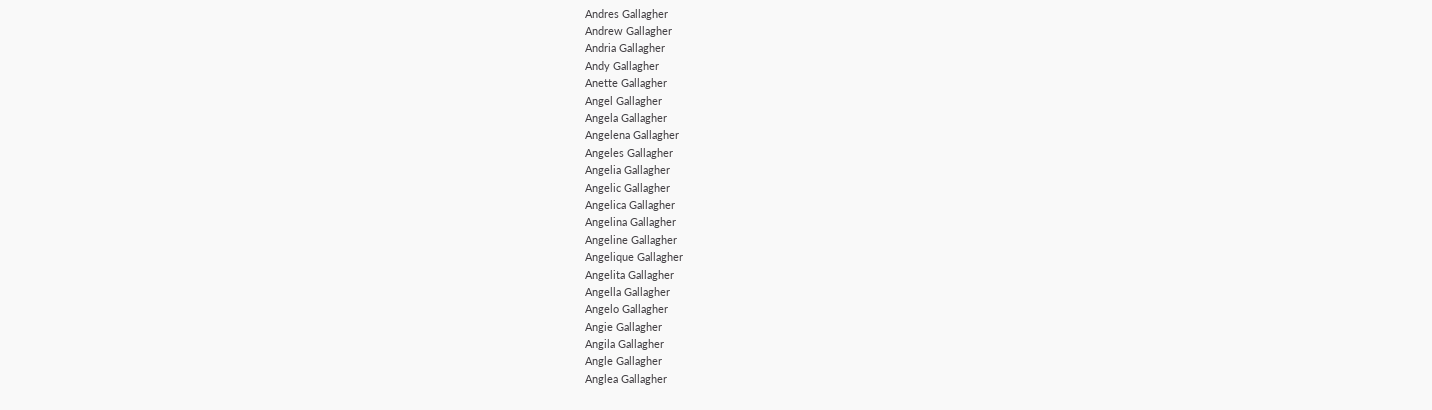Andres Gallagher
Andrew Gallagher
Andria Gallagher
Andy Gallagher
Anette Gallagher
Angel Gallagher
Angela Gallagher
Angelena Gallagher
Angeles Gallagher
Angelia Gallagher
Angelic Gallagher
Angelica Gallagher
Angelina Gallagher
Angeline Gallagher
Angelique Gallagher
Angelita Gallagher
Angella Gallagher
Angelo Gallagher
Angie Gallagher
Angila Gallagher
Angle Gallagher
Anglea Gallagher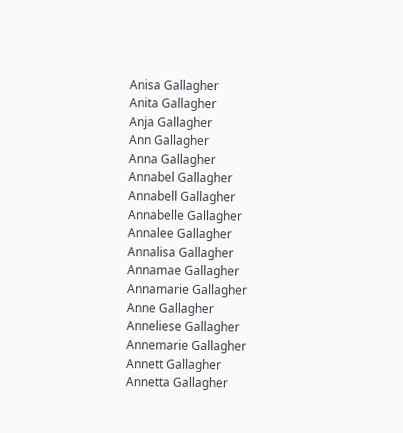Anisa Gallagher
Anita Gallagher
Anja Gallagher
Ann Gallagher
Anna Gallagher
Annabel Gallagher
Annabell Gallagher
Annabelle Gallagher
Annalee Gallagher
Annalisa Gallagher
Annamae Gallagher
Annamarie Gallagher
Anne Gallagher
Anneliese Gallagher
Annemarie Gallagher
Annett Gallagher
Annetta Gallagher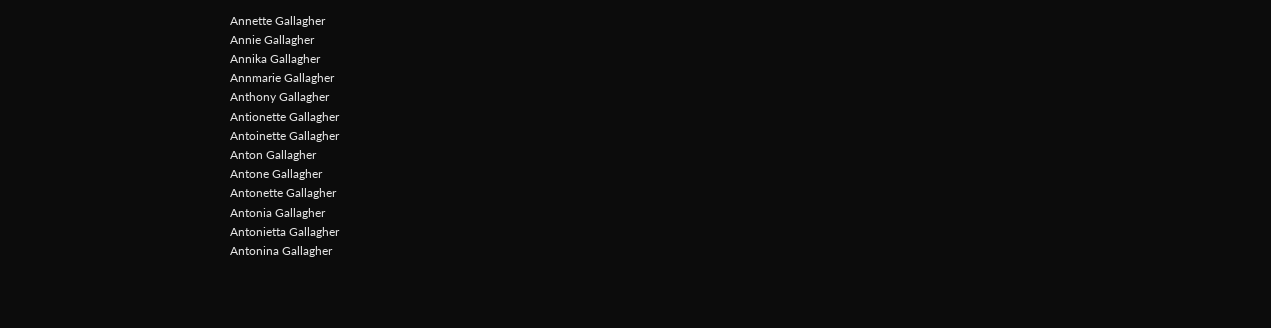Annette Gallagher
Annie Gallagher
Annika Gallagher
Annmarie Gallagher
Anthony Gallagher
Antionette Gallagher
Antoinette Gallagher
Anton Gallagher
Antone Gallagher
Antonette Gallagher
Antonia Gallagher
Antonietta Gallagher
Antonina Gallagher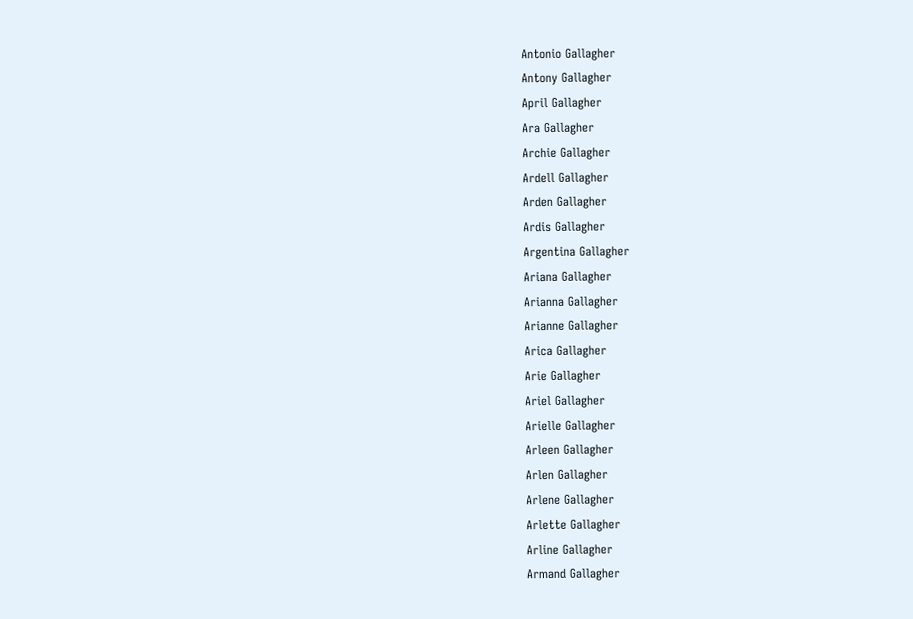Antonio Gallagher
Antony Gallagher
April Gallagher
Ara Gallagher
Archie Gallagher
Ardell Gallagher
Arden Gallagher
Ardis Gallagher
Argentina Gallagher
Ariana Gallagher
Arianna Gallagher
Arianne Gallagher
Arica Gallagher
Arie Gallagher
Ariel Gallagher
Arielle Gallagher
Arleen Gallagher
Arlen Gallagher
Arlene Gallagher
Arlette Gallagher
Arline Gallagher
Armand Gallagher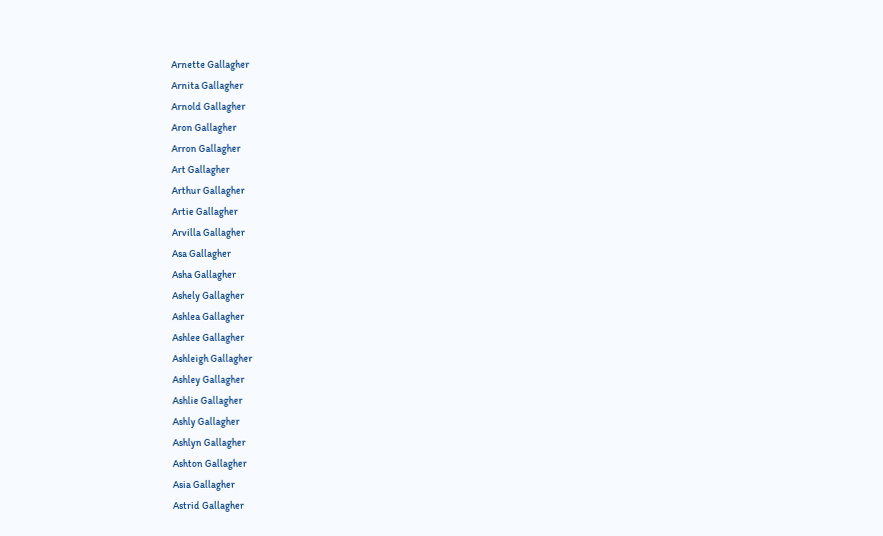Arnette Gallagher
Arnita Gallagher
Arnold Gallagher
Aron Gallagher
Arron Gallagher
Art Gallagher
Arthur Gallagher
Artie Gallagher
Arvilla Gallagher
Asa Gallagher
Asha Gallagher
Ashely Gallagher
Ashlea Gallagher
Ashlee Gallagher
Ashleigh Gallagher
Ashley Gallagher
Ashlie Gallagher
Ashly Gallagher
Ashlyn Gallagher
Ashton Gallagher
Asia Gallagher
Astrid Gallagher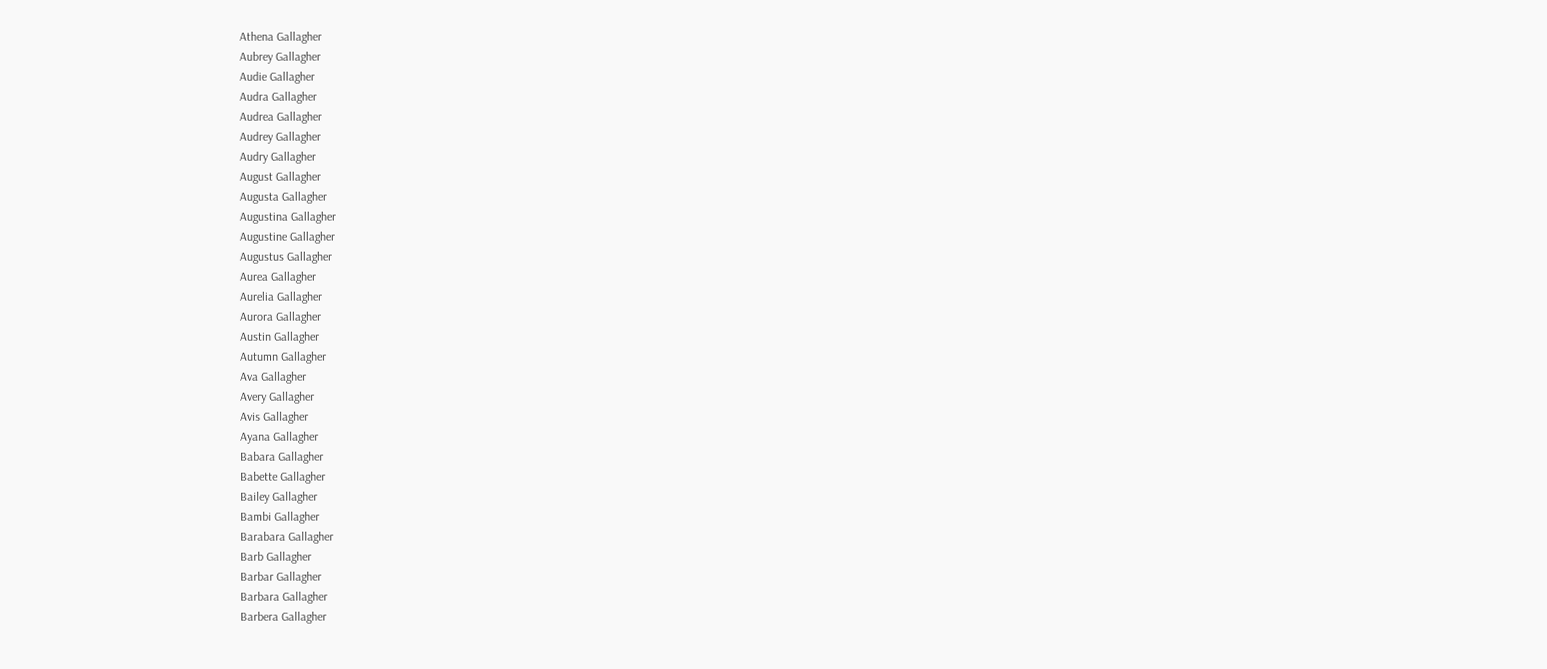Athena Gallagher
Aubrey Gallagher
Audie Gallagher
Audra Gallagher
Audrea Gallagher
Audrey Gallagher
Audry Gallagher
August Gallagher
Augusta Gallagher
Augustina Gallagher
Augustine Gallagher
Augustus Gallagher
Aurea Gallagher
Aurelia Gallagher
Aurora Gallagher
Austin Gallagher
Autumn Gallagher
Ava Gallagher
Avery Gallagher
Avis Gallagher
Ayana Gallagher
Babara Gallagher
Babette Gallagher
Bailey Gallagher
Bambi Gallagher
Barabara Gallagher
Barb Gallagher
Barbar Gallagher
Barbara Gallagher
Barbera Gallagher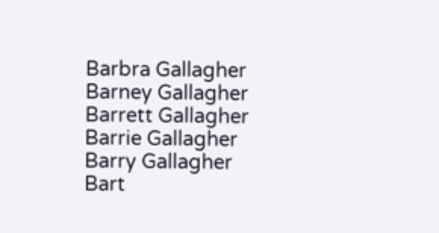Barbra Gallagher
Barney Gallagher
Barrett Gallagher
Barrie Gallagher
Barry Gallagher
Bart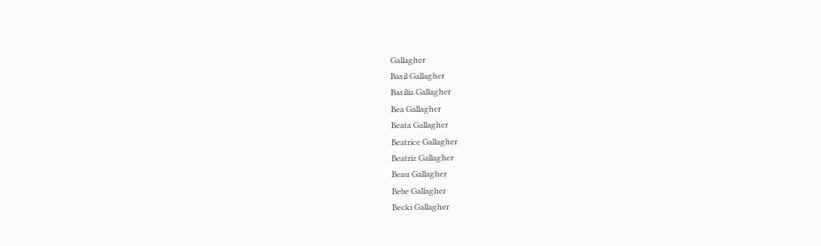Gallagher
Basil Gallagher
Basilia Gallagher
Bea Gallagher
Beata Gallagher
Beatrice Gallagher
Beatriz Gallagher
Beau Gallagher
Bebe Gallagher
Becki Gallagher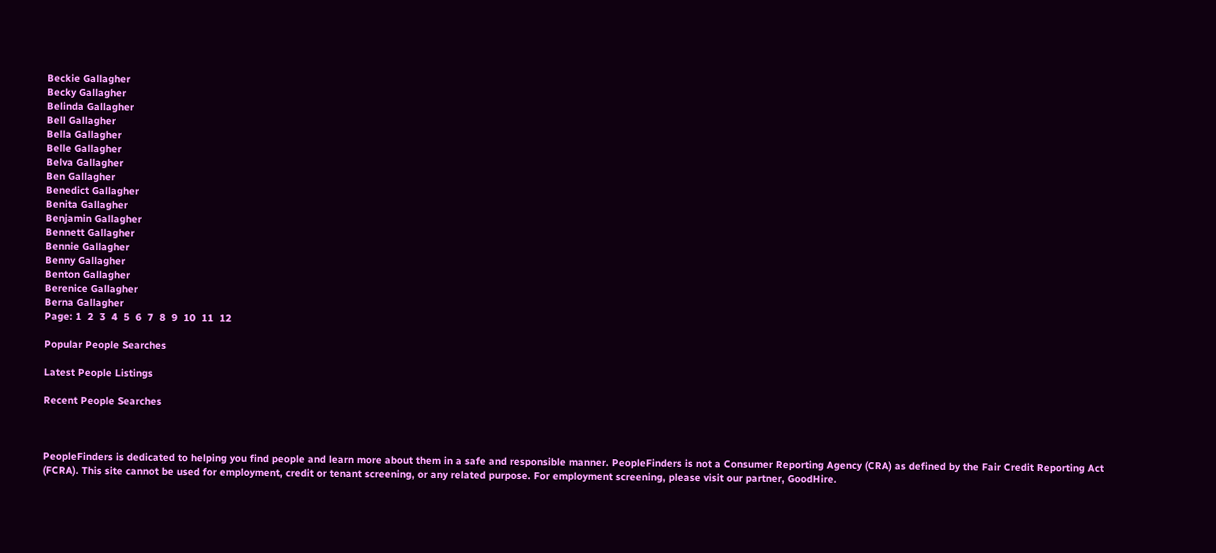Beckie Gallagher
Becky Gallagher
Belinda Gallagher
Bell Gallagher
Bella Gallagher
Belle Gallagher
Belva Gallagher
Ben Gallagher
Benedict Gallagher
Benita Gallagher
Benjamin Gallagher
Bennett Gallagher
Bennie Gallagher
Benny Gallagher
Benton Gallagher
Berenice Gallagher
Berna Gallagher
Page: 1  2  3  4  5  6  7  8  9  10  11  12

Popular People Searches

Latest People Listings

Recent People Searches



PeopleFinders is dedicated to helping you find people and learn more about them in a safe and responsible manner. PeopleFinders is not a Consumer Reporting Agency (CRA) as defined by the Fair Credit Reporting Act (FCRA). This site cannot be used for employment, credit or tenant screening, or any related purpose. For employment screening, please visit our partner, GoodHire.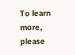To learn more, please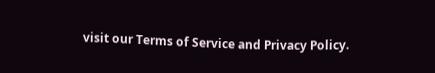visit our Terms of Service and Privacy Policy.